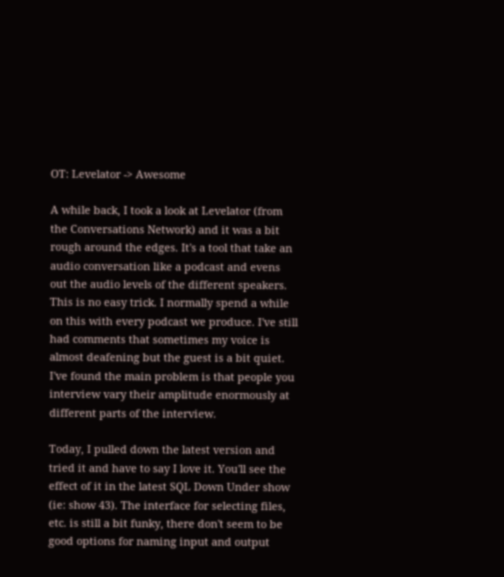OT: Levelator -> Awesome

A while back, I took a look at Levelator (from the Conversations Network) and it was a bit rough around the edges. It's a tool that take an audio conversation like a podcast and evens out the audio levels of the different speakers. This is no easy trick. I normally spend a while on this with every podcast we produce. I've still had comments that sometimes my voice is almost deafening but the guest is a bit quiet. I've found the main problem is that people you interview vary their amplitude enormously at different parts of the interview.

Today, I pulled down the latest version and tried it and have to say I love it. You'll see the effect of it in the latest SQL Down Under show (ie: show 43). The interface for selecting files, etc. is still a bit funky, there don't seem to be good options for naming input and output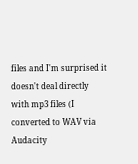files and I'm surprised it doesn't deal directly with mp3 files (I converted to WAV via Audacity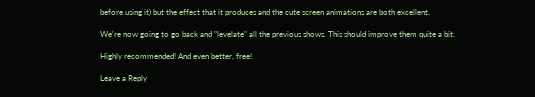before using it) but the effect that it produces and the cute screen animations are both excellent.

We're now going to go back and "levelate" all the previous shows. This should improve them quite a bit.

Highly recommended! And even better, free!

Leave a Reply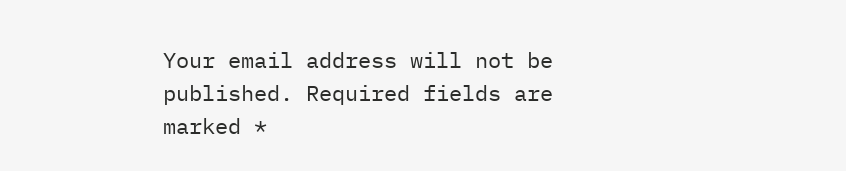Your email address will not be published. Required fields are marked *